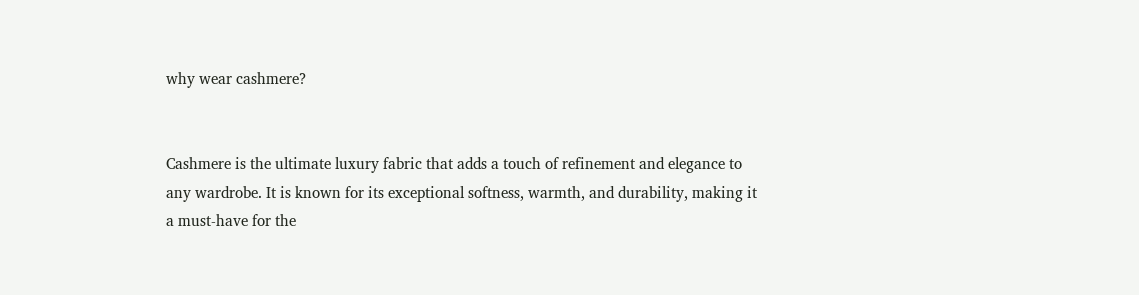why wear cashmere?


Cashmere is the ultimate luxury fabric that adds a touch of refinement and elegance to any wardrobe. It is known for its exceptional softness, warmth, and durability, making it a must-have for the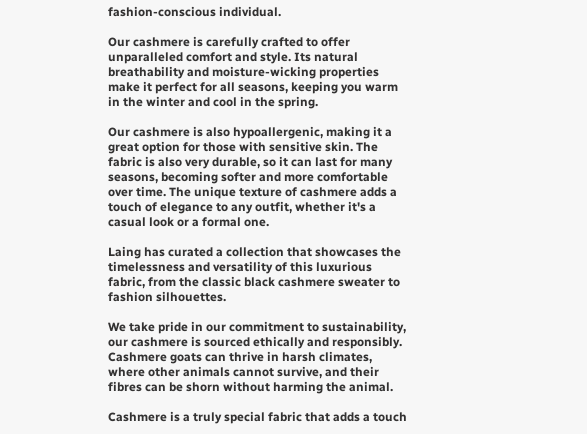fashion-conscious individual.

Our cashmere is carefully crafted to offer unparalleled comfort and style. Its natural breathability and moisture-wicking properties make it perfect for all seasons, keeping you warm in the winter and cool in the spring.

Our cashmere is also hypoallergenic, making it a great option for those with sensitive skin. The fabric is also very durable, so it can last for many seasons, becoming softer and more comfortable over time. The unique texture of cashmere adds a touch of elegance to any outfit, whether it's a casual look or a formal one.

Laing has curated a collection that showcases the timelessness and versatility of this luxurious fabric, from the classic black cashmere sweater to fashion silhouettes.

We take pride in our commitment to sustainability, our cashmere is sourced ethically and responsibly. Cashmere goats can thrive in harsh climates, where other animals cannot survive, and their fibres can be shorn without harming the animal.

Cashmere is a truly special fabric that adds a touch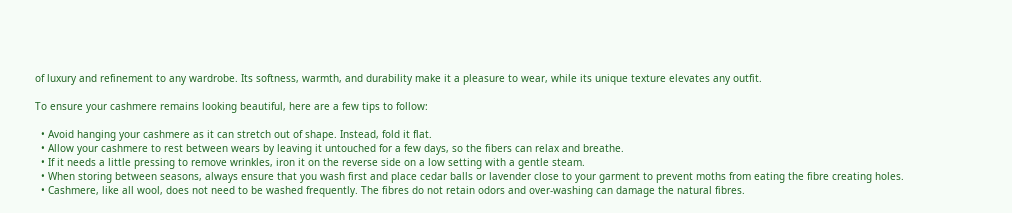of luxury and refinement to any wardrobe. Its softness, warmth, and durability make it a pleasure to wear, while its unique texture elevates any outfit.

To ensure your cashmere remains looking beautiful, here are a few tips to follow:

  • Avoid hanging your cashmere as it can stretch out of shape. Instead, fold it flat.
  • Allow your cashmere to rest between wears by leaving it untouched for a few days, so the fibers can relax and breathe.
  • If it needs a little pressing to remove wrinkles, iron it on the reverse side on a low setting with a gentle steam.
  • When storing between seasons, always ensure that you wash first and place cedar balls or lavender close to your garment to prevent moths from eating the fibre creating holes.
  • Cashmere, like all wool, does not need to be washed frequently. The fibres do not retain odors and over-washing can damage the natural fibres.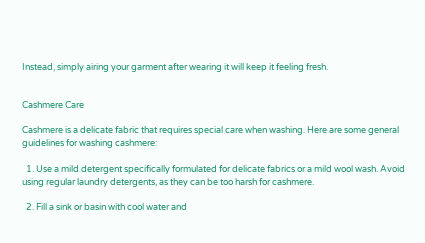Instead, simply airing your garment after wearing it will keep it feeling fresh.


Cashmere Care

Cashmere is a delicate fabric that requires special care when washing. Here are some general guidelines for washing cashmere:

  1. Use a mild detergent specifically formulated for delicate fabrics or a mild wool wash. Avoid using regular laundry detergents, as they can be too harsh for cashmere.

  2. Fill a sink or basin with cool water and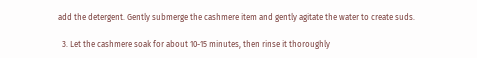add the detergent. Gently submerge the cashmere item and gently agitate the water to create suds.

  3. Let the cashmere soak for about 10-15 minutes, then rinse it thoroughly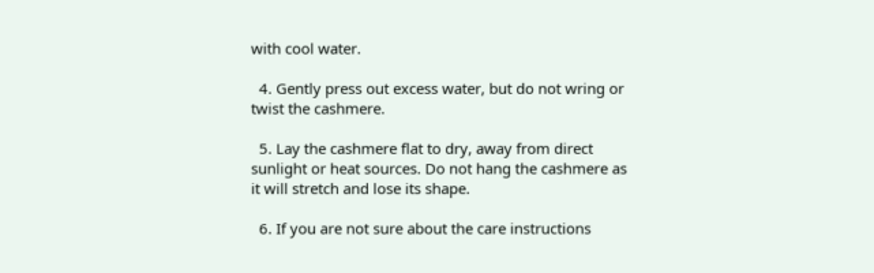with cool water.

  4. Gently press out excess water, but do not wring or twist the cashmere.

  5. Lay the cashmere flat to dry, away from direct sunlight or heat sources. Do not hang the cashmere as it will stretch and lose its shape.

  6. If you are not sure about the care instructions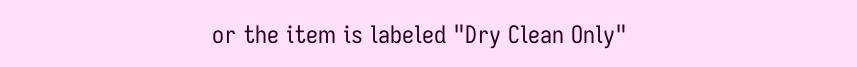or the item is labeled "Dry Clean Only"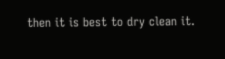then it is best to dry clean it.